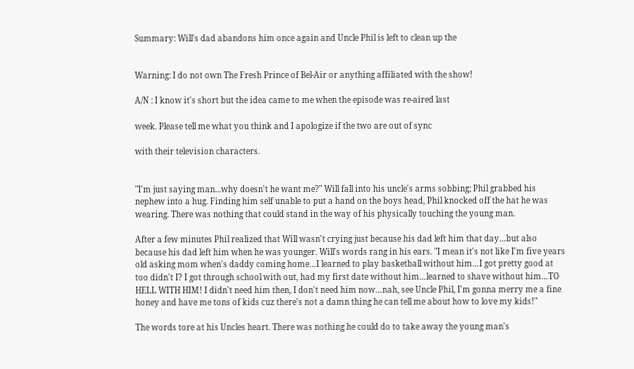Summary: Will's dad abandons him once again and Uncle Phil is left to clean up the


Warning: I do not own The Fresh Prince of Bel-Air or anything affiliated with the show!

A/N : I know it's short but the idea came to me when the episode was re-aired last

week. Please tell me what you think and I apologize if the two are out of sync

with their television characters.


"I'm just saying man...why doesn't he want me?" Will fall into his uncle's arms sobbing; Phil grabbed his nephew into a hug. Finding him self unable to put a hand on the boys head, Phil knocked off the hat he was wearing. There was nothing that could stand in the way of his physically touching the young man.

After a few minutes Phil realized that Will wasn't crying just because his dad left him that day…but also because his dad left him when he was younger. Will's words rang in his ears. "I mean it's not like I'm five years old asking mom when's daddy coming home…I learned to play basketball without him…I got pretty good at too didn't I? I got through school with out, had my first date without him…learned to shave without him…TO HELL WITH HIM! I didn't need him then, I don't need him now…nah, see Uncle Phil, I'm gonna merry me a fine honey and have me tons of kids cuz there's not a damn thing he can tell me about how to love my kids!"

The words tore at his Uncles heart. There was nothing he could do to take away the young man's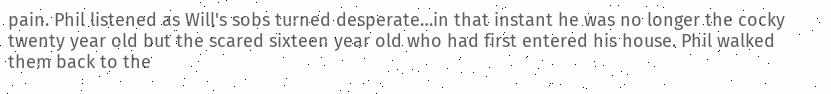pain. Phil listened as Will's sobs turned desperate…in that instant he was no longer the cocky twenty year old but the scared sixteen year old who had first entered his house. Phil walked them back to the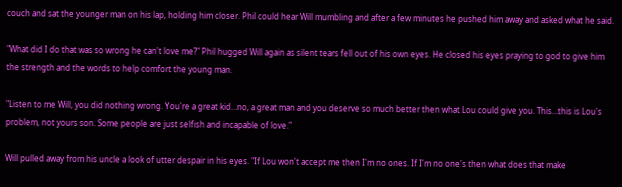couch and sat the younger man on his lap, holding him closer. Phil could hear Will mumbling and after a few minutes he pushed him away and asked what he said.

"What did I do that was so wrong he can't love me?" Phil hugged Will again as silent tears fell out of his own eyes. He closed his eyes praying to god to give him the strength and the words to help comfort the young man.

"Listen to me Will, you did nothing wrong. You're a great kid…no, a great man and you deserve so much better then what Lou could give you. This…this is Lou's problem, not yours son. Some people are just selfish and incapable of love."

Will pulled away from his uncle a look of utter despair in his eyes. "If Lou won't accept me then I'm no ones. If I'm no one's then what does that make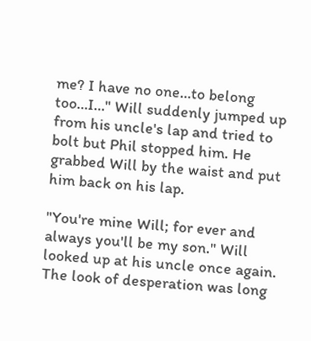me? I have no one…to belong too…I…" Will suddenly jumped up from his uncle's lap and tried to bolt but Phil stopped him. He grabbed Will by the waist and put him back on his lap.

"You're mine Will; for ever and always you'll be my son." Will looked up at his uncle once again. The look of desperation was long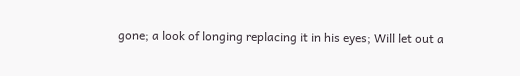gone; a look of longing replacing it in his eyes; Will let out a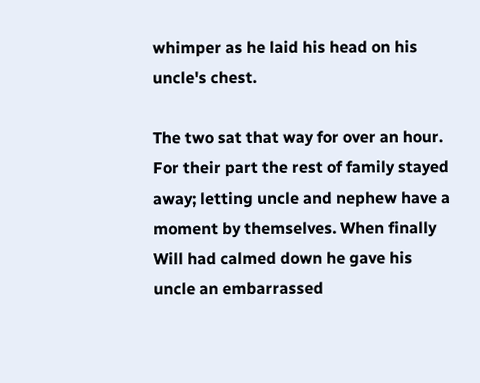whimper as he laid his head on his uncle's chest.

The two sat that way for over an hour. For their part the rest of family stayed away; letting uncle and nephew have a moment by themselves. When finally Will had calmed down he gave his uncle an embarrassed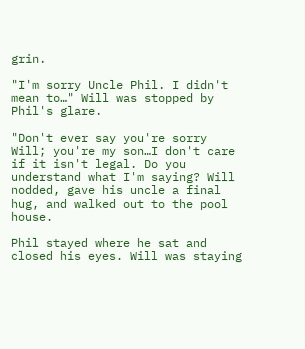grin.

"I'm sorry Uncle Phil. I didn't mean to…" Will was stopped by Phil's glare.

"Don't ever say you're sorry Will; you're my son…I don't care if it isn't legal. Do you understand what I'm saying? Will nodded, gave his uncle a final hug, and walked out to the pool house.

Phil stayed where he sat and closed his eyes. Will was staying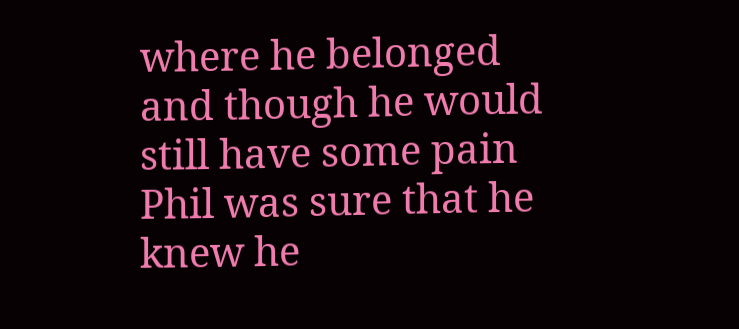where he belonged and though he would still have some pain Phil was sure that he knew he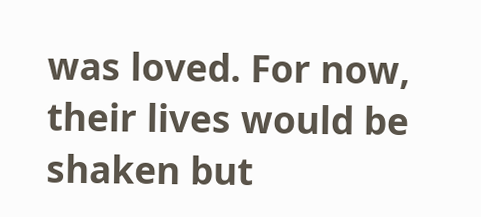was loved. For now, their lives would be shaken but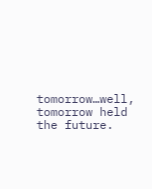tomorrow…well, tomorrow held the future.